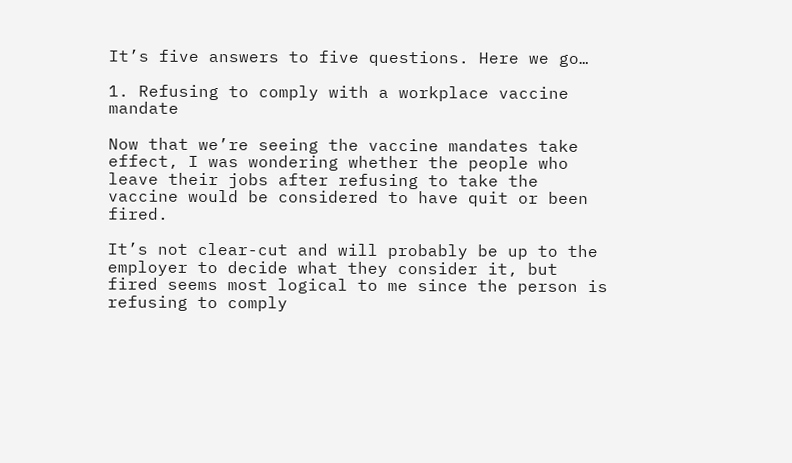It’s five answers to five questions. Here we go…

1. Refusing to comply with a workplace vaccine mandate

Now that we’re seeing the vaccine mandates take effect, I was wondering whether the people who leave their jobs after refusing to take the vaccine would be considered to have quit or been fired.

It’s not clear-cut and will probably be up to the employer to decide what they consider it, but fired seems most logical to me since the person is refusing to comply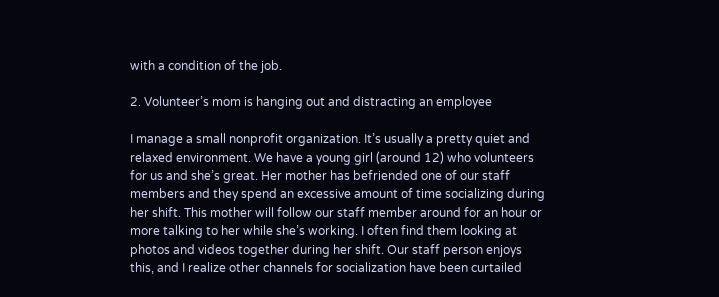with a condition of the job.

2. Volunteer’s mom is hanging out and distracting an employee

I manage a small nonprofit organization. It’s usually a pretty quiet and relaxed environment. We have a young girl (around 12) who volunteers for us and she’s great. Her mother has befriended one of our staff members and they spend an excessive amount of time socializing during her shift. This mother will follow our staff member around for an hour or more talking to her while she’s working. I often find them looking at photos and videos together during her shift. Our staff person enjoys this, and I realize other channels for socialization have been curtailed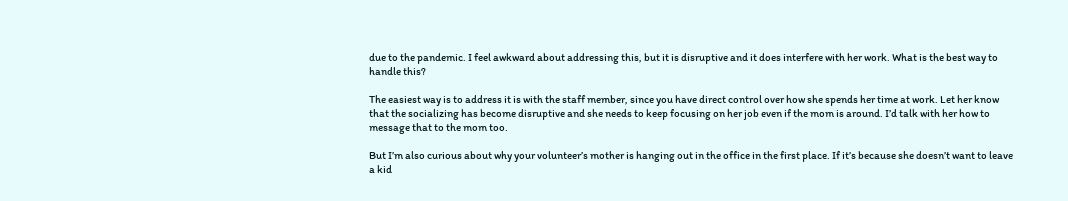due to the pandemic. I feel awkward about addressing this, but it is disruptive and it does interfere with her work. What is the best way to handle this?

The easiest way is to address it is with the staff member, since you have direct control over how she spends her time at work. Let her know that the socializing has become disruptive and she needs to keep focusing on her job even if the mom is around. I’d talk with her how to message that to the mom too.

But I’m also curious about why your volunteer’s mother is hanging out in the office in the first place. If it’s because she doesn’t want to leave a kid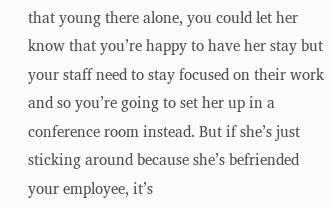that young there alone, you could let her know that you’re happy to have her stay but your staff need to stay focused on their work and so you’re going to set her up in a conference room instead. But if she’s just sticking around because she’s befriended your employee, it’s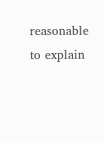reasonable to explain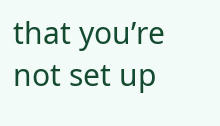that you’re not set up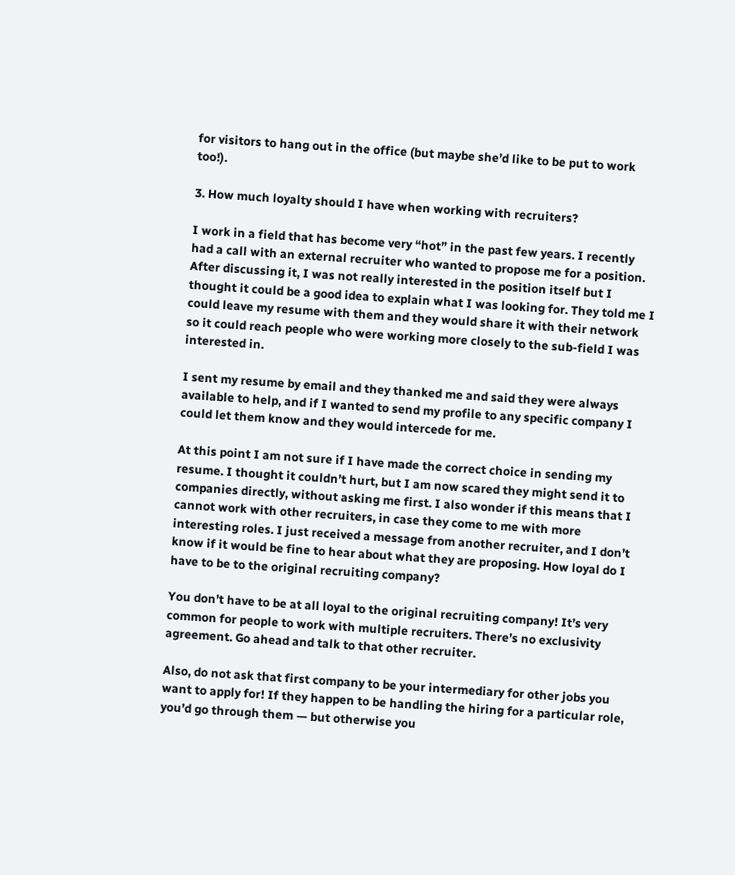for visitors to hang out in the office (but maybe she’d like to be put to work too!).

3. How much loyalty should I have when working with recruiters?

I work in a field that has become very “hot” in the past few years. I recently had a call with an external recruiter who wanted to propose me for a position. After discussing it, I was not really interested in the position itself but I thought it could be a good idea to explain what I was looking for. They told me I could leave my resume with them and they would share it with their network so it could reach people who were working more closely to the sub-field I was interested in.

I sent my resume by email and they thanked me and said they were always available to help, and if I wanted to send my profile to any specific company I could let them know and they would intercede for me.

At this point I am not sure if I have made the correct choice in sending my resume. I thought it couldn’t hurt, but I am now scared they might send it to companies directly, without asking me first. I also wonder if this means that I cannot work with other recruiters, in case they come to me with more interesting roles. I just received a message from another recruiter, and I don’t know if it would be fine to hear about what they are proposing. How loyal do I have to be to the original recruiting company?

You don’t have to be at all loyal to the original recruiting company! It’s very common for people to work with multiple recruiters. There’s no exclusivity agreement. Go ahead and talk to that other recruiter.

Also, do not ask that first company to be your intermediary for other jobs you want to apply for! If they happen to be handling the hiring for a particular role, you’d go through them — but otherwise you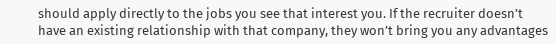should apply directly to the jobs you see that interest you. If the recruiter doesn’t have an existing relationship with that company, they won’t bring you any advantages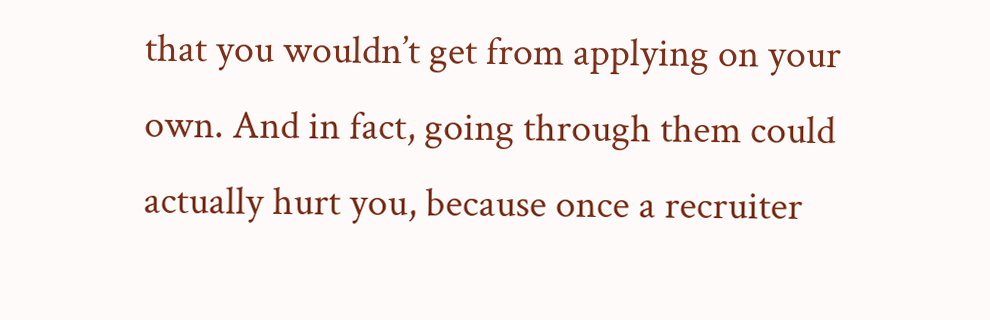that you wouldn’t get from applying on your own. And in fact, going through them could actually hurt you, because once a recruiter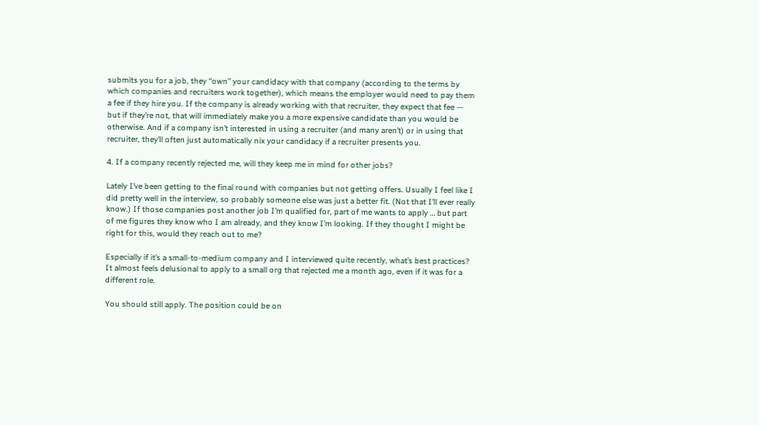submits you for a job, they “own” your candidacy with that company (according to the terms by which companies and recruiters work together), which means the employer would need to pay them a fee if they hire you. If the company is already working with that recruiter, they expect that fee — but if they’re not, that will immediately make you a more expensive candidate than you would be otherwise. And if a company isn’t interested in using a recruiter (and many aren’t) or in using that recruiter, they’ll often just automatically nix your candidacy if a recruiter presents you.

4. If a company recently rejected me, will they keep me in mind for other jobs?

Lately I’ve been getting to the final round with companies but not getting offers. Usually I feel like I did pretty well in the interview, so probably someone else was just a better fit. (Not that I’ll ever really know.) If those companies post another job I’m qualified for, part of me wants to apply … but part of me figures they know who I am already, and they know I’m looking. If they thought I might be right for this, would they reach out to me?

Especially if it’s a small-to-medium company and I interviewed quite recently, what’s best practices? It almost feels delusional to apply to a small org that rejected me a month ago, even if it was for a different role.

You should still apply. The position could be on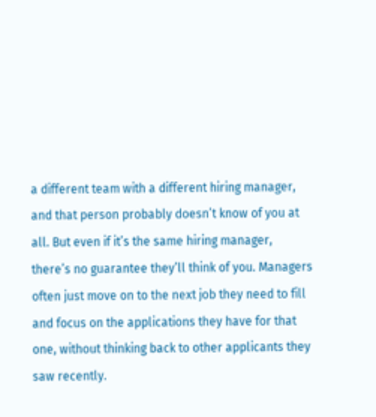a different team with a different hiring manager, and that person probably doesn’t know of you at all. But even if it’s the same hiring manager, there’s no guarantee they’ll think of you. Managers often just move on to the next job they need to fill and focus on the applications they have for that one, without thinking back to other applicants they saw recently.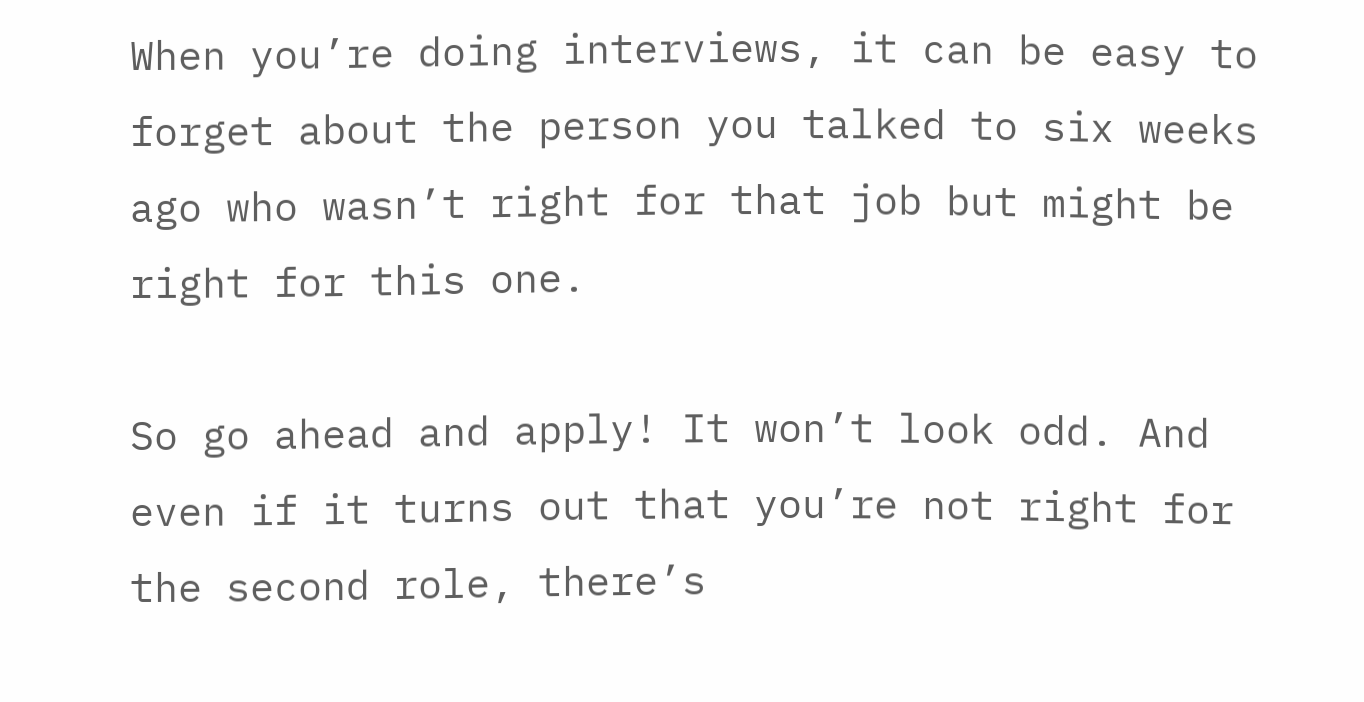When you’re doing interviews, it can be easy to forget about the person you talked to six weeks ago who wasn’t right for that job but might be right for this one.

So go ahead and apply! It won’t look odd. And even if it turns out that you’re not right for the second role, there’s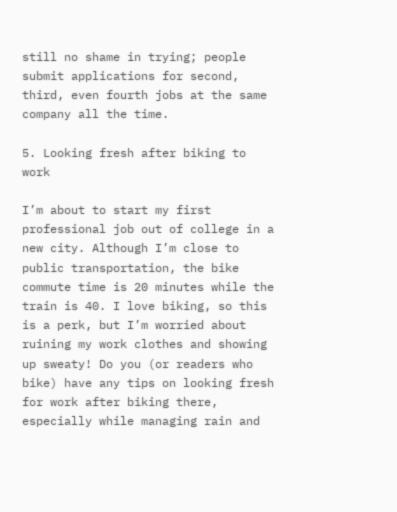still no shame in trying; people submit applications for second, third, even fourth jobs at the same company all the time.

5. Looking fresh after biking to work

I’m about to start my first professional job out of college in a new city. Although I’m close to public transportation, the bike commute time is 20 minutes while the train is 40. I love biking, so this is a perk, but I’m worried about ruining my work clothes and showing up sweaty! Do you (or readers who bike) have any tips on looking fresh for work after biking there, especially while managing rain and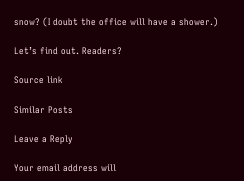snow? (I doubt the office will have a shower.)

Let’s find out. Readers?

Source link

Similar Posts

Leave a Reply

Your email address will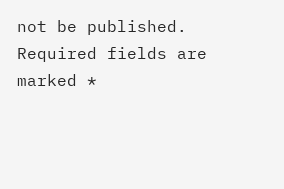not be published. Required fields are marked *